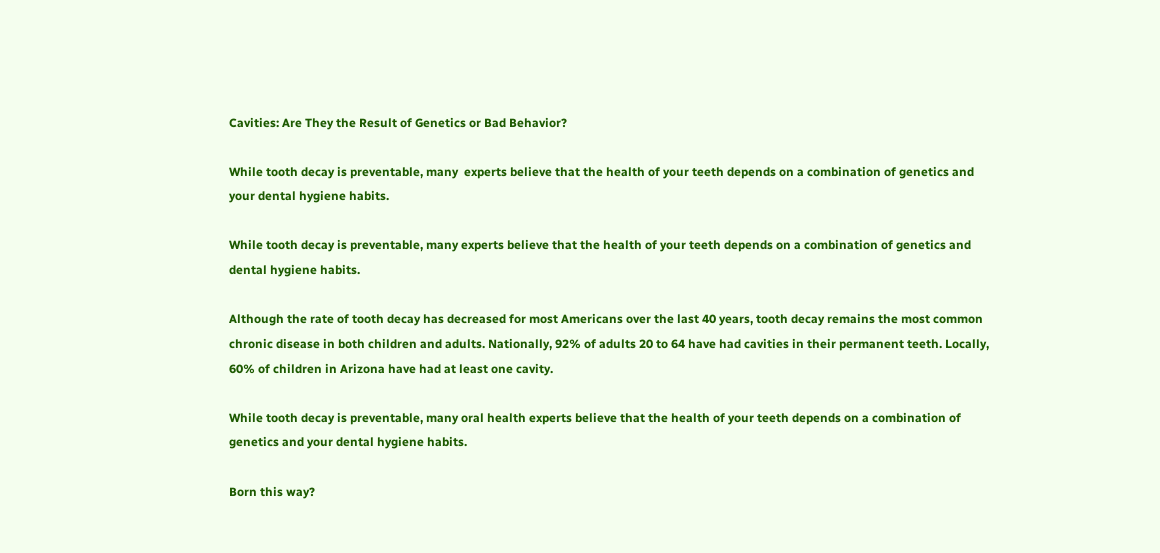Cavities: Are They the Result of Genetics or Bad Behavior?

While tooth decay is preventable, many  experts believe that the health of your teeth depends on a combination of genetics and your dental hygiene habits.

While tooth decay is preventable, many experts believe that the health of your teeth depends on a combination of genetics and dental hygiene habits.

Although the rate of tooth decay has decreased for most Americans over the last 40 years, tooth decay remains the most common chronic disease in both children and adults. Nationally, 92% of adults 20 to 64 have had cavities in their permanent teeth. Locally, 60% of children in Arizona have had at least one cavity.

While tooth decay is preventable, many oral health experts believe that the health of your teeth depends on a combination of genetics and your dental hygiene habits.

Born this way?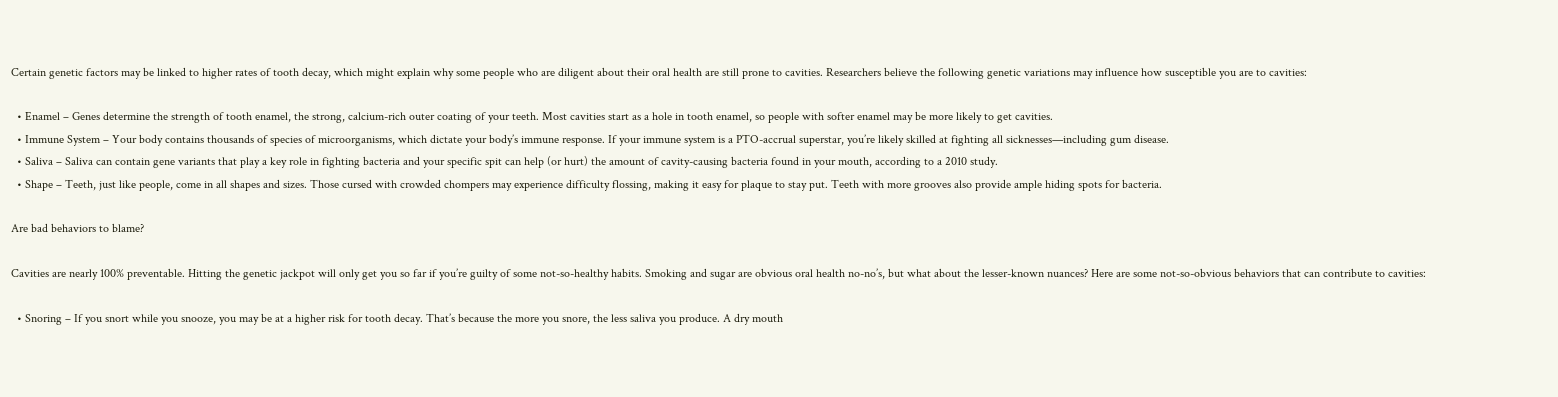Certain genetic factors may be linked to higher rates of tooth decay, which might explain why some people who are diligent about their oral health are still prone to cavities. Researchers believe the following genetic variations may influence how susceptible you are to cavities:

  • Enamel – Genes determine the strength of tooth enamel, the strong, calcium-rich outer coating of your teeth. Most cavities start as a hole in tooth enamel, so people with softer enamel may be more likely to get cavities.
  • Immune System – Your body contains thousands of species of microorganisms, which dictate your body’s immune response. If your immune system is a PTO-accrual superstar, you’re likely skilled at fighting all sicknesses—including gum disease.
  • Saliva – Saliva can contain gene variants that play a key role in fighting bacteria and your specific spit can help (or hurt) the amount of cavity-causing bacteria found in your mouth, according to a 2010 study.
  • Shape – Teeth, just like people, come in all shapes and sizes. Those cursed with crowded chompers may experience difficulty flossing, making it easy for plaque to stay put. Teeth with more grooves also provide ample hiding spots for bacteria.

Are bad behaviors to blame?

Cavities are nearly 100% preventable. Hitting the genetic jackpot will only get you so far if you’re guilty of some not-so-healthy habits. Smoking and sugar are obvious oral health no-no’s, but what about the lesser-known nuances? Here are some not-so-obvious behaviors that can contribute to cavities:

  • Snoring – If you snort while you snooze, you may be at a higher risk for tooth decay. That’s because the more you snore, the less saliva you produce. A dry mouth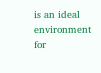is an ideal environment for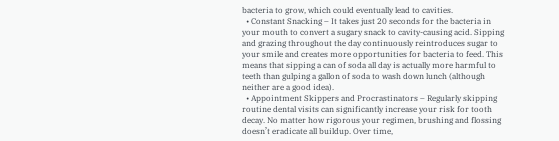bacteria to grow, which could eventually lead to cavities.
  • Constant Snacking – It takes just 20 seconds for the bacteria in your mouth to convert a sugary snack to cavity-causing acid. Sipping and grazing throughout the day continuously reintroduces sugar to your smile and creates more opportunities for bacteria to feed. This means that sipping a can of soda all day is actually more harmful to teeth than gulping a gallon of soda to wash down lunch (although neither are a good idea).
  • Appointment Skippers and Procrastinators – Regularly skipping routine dental visits can significantly increase your risk for tooth decay. No matter how rigorous your regimen, brushing and flossing doesn’t eradicate all buildup. Over time,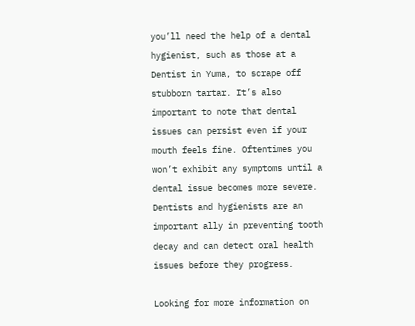you’ll need the help of a dental hygienist, such as those at a Dentist in Yuma, to scrape off stubborn tartar. It’s also important to note that dental issues can persist even if your mouth feels fine. Oftentimes you won’t exhibit any symptoms until a dental issue becomes more severe. Dentists and hygienists are an important ally in preventing tooth decay and can detect oral health issues before they progress.

Looking for more information on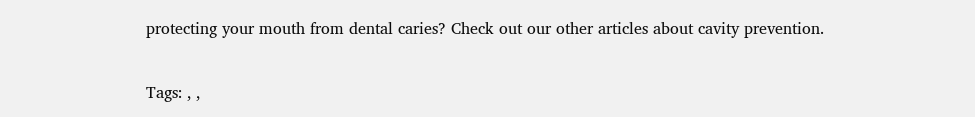protecting your mouth from dental caries? Check out our other articles about cavity prevention.

Tags: , ,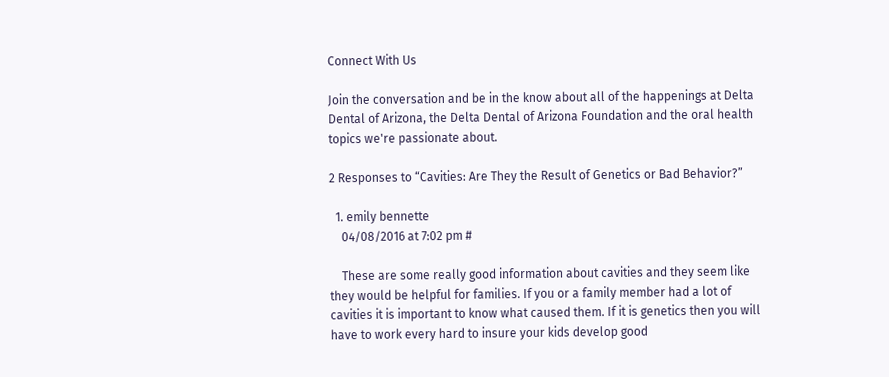Connect With Us

Join the conversation and be in the know about all of the happenings at Delta Dental of Arizona, the Delta Dental of Arizona Foundation and the oral health topics we're passionate about.

2 Responses to “Cavities: Are They the Result of Genetics or Bad Behavior?”

  1. emily bennette
    04/08/2016 at 7:02 pm #

    These are some really good information about cavities and they seem like they would be helpful for families. If you or a family member had a lot of cavities it is important to know what caused them. If it is genetics then you will have to work every hard to insure your kids develop good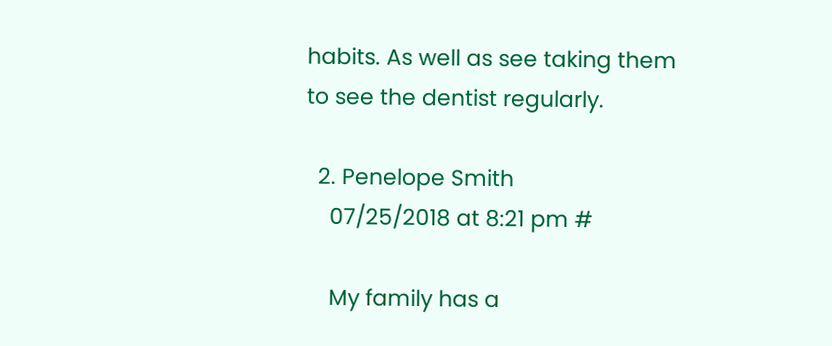habits. As well as see taking them to see the dentist regularly.

  2. Penelope Smith
    07/25/2018 at 8:21 pm #

    My family has a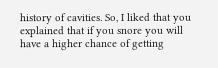history of cavities. So, I liked that you explained that if you snore you will have a higher chance of getting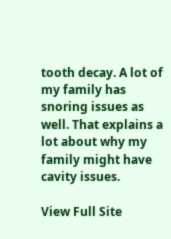tooth decay. A lot of my family has snoring issues as well. That explains a lot about why my family might have cavity issues.

View Full Site